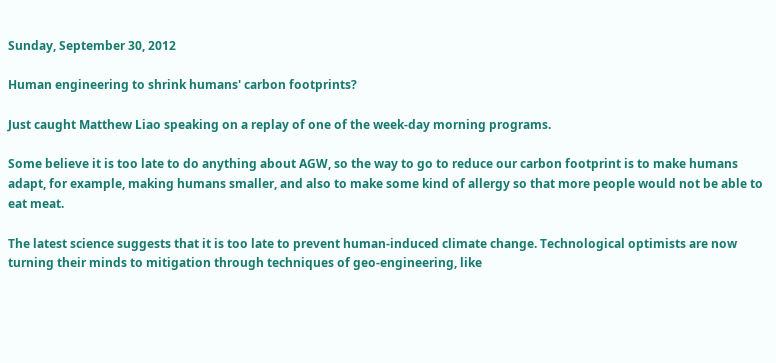Sunday, September 30, 2012

Human engineering to shrink humans' carbon footprints?

Just caught Matthew Liao speaking on a replay of one of the week-day morning programs.

Some believe it is too late to do anything about AGW, so the way to go to reduce our carbon footprint is to make humans adapt, for example, making humans smaller, and also to make some kind of allergy so that more people would not be able to eat meat.

The latest science suggests that it is too late to prevent human-induced climate change. Technological optimists are now turning their minds to mitigation through techniques of geo-engineering, like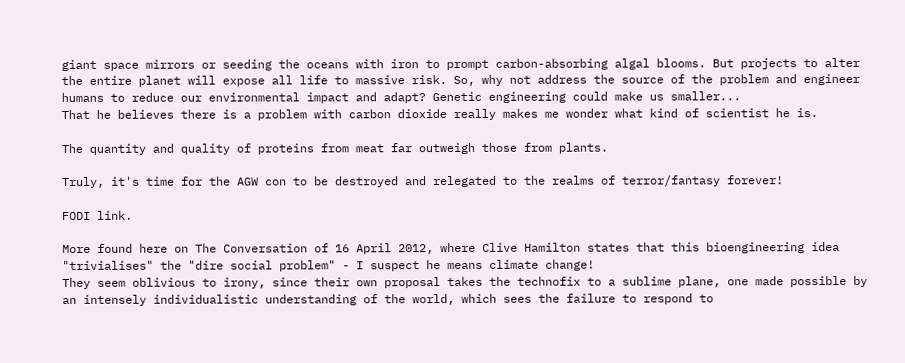giant space mirrors or seeding the oceans with iron to prompt carbon-absorbing algal blooms. But projects to alter the entire planet will expose all life to massive risk. So, why not address the source of the problem and engineer humans to reduce our environmental impact and adapt? Genetic engineering could make us smaller...
That he believes there is a problem with carbon dioxide really makes me wonder what kind of scientist he is.

The quantity and quality of proteins from meat far outweigh those from plants.

Truly, it's time for the AGW con to be destroyed and relegated to the realms of terror/fantasy forever!

FODI link.

More found here on The Conversation of 16 April 2012, where Clive Hamilton states that this bioengineering idea "trivialises" the "dire social problem" - I suspect he means climate change!
They seem oblivious to irony, since their own proposal takes the technofix to a sublime plane, one made possible by an intensely individualistic understanding of the world, which sees the failure to respond to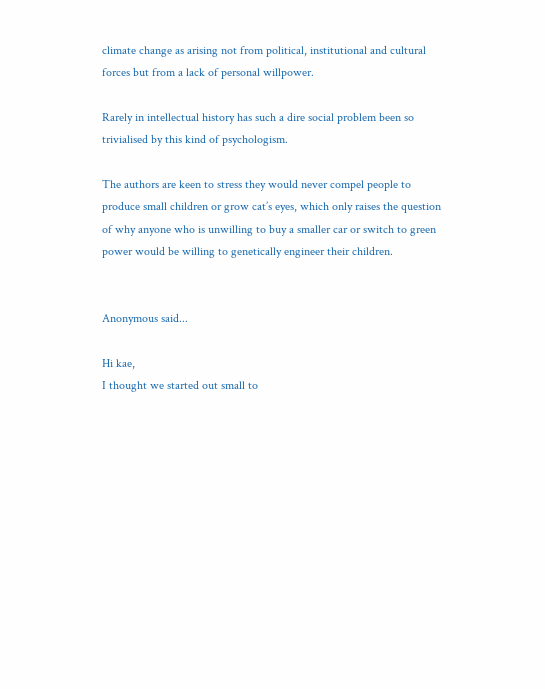climate change as arising not from political, institutional and cultural forces but from a lack of personal willpower.

Rarely in intellectual history has such a dire social problem been so trivialised by this kind of psychologism.

The authors are keen to stress they would never compel people to produce small children or grow cat’s eyes, which only raises the question of why anyone who is unwilling to buy a smaller car or switch to green power would be willing to genetically engineer their children.


Anonymous said...

Hi kae,
I thought we started out small to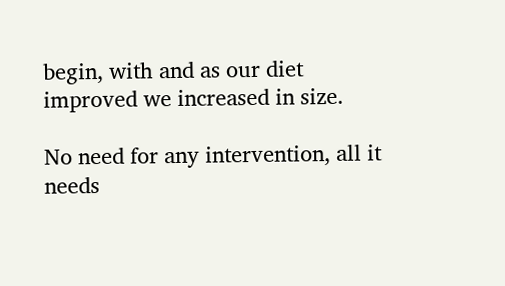begin, with and as our diet improved we increased in size.

No need for any intervention, all it needs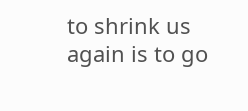to shrink us again is to go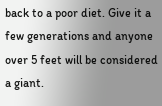back to a poor diet. Give it a few generations and anyone over 5 feet will be considered a giant.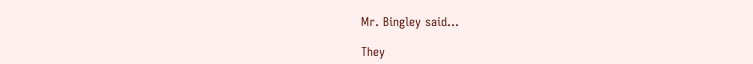Mr. Bingley said...

They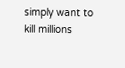simply want to kill millions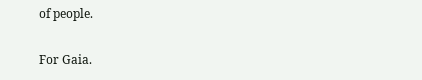of people.

For Gaia.